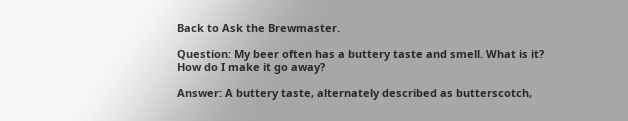Back to Ask the Brewmaster.

Question: My beer often has a buttery taste and smell. What is it? How do I make it go away?

Answer: A buttery taste, alternately described as butterscotch,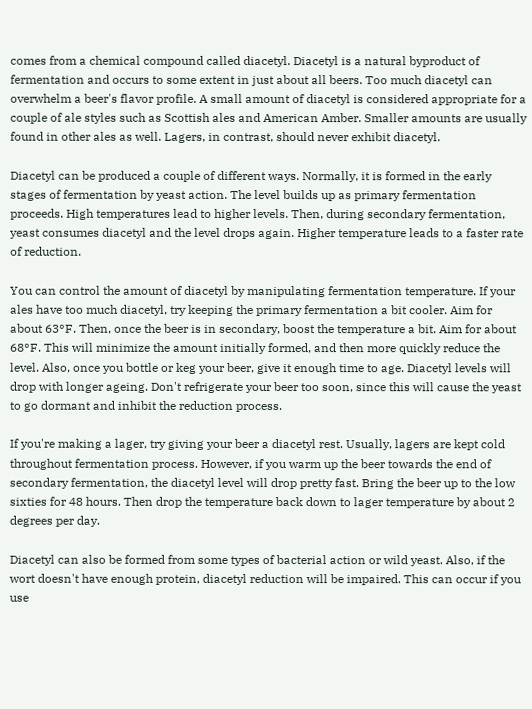comes from a chemical compound called diacetyl. Diacetyl is a natural byproduct of fermentation and occurs to some extent in just about all beers. Too much diacetyl can overwhelm a beer's flavor profile. A small amount of diacetyl is considered appropriate for a couple of ale styles such as Scottish ales and American Amber. Smaller amounts are usually found in other ales as well. Lagers, in contrast, should never exhibit diacetyl.

Diacetyl can be produced a couple of different ways. Normally, it is formed in the early stages of fermentation by yeast action. The level builds up as primary fermentation proceeds. High temperatures lead to higher levels. Then, during secondary fermentation, yeast consumes diacetyl and the level drops again. Higher temperature leads to a faster rate of reduction.

You can control the amount of diacetyl by manipulating fermentation temperature. If your ales have too much diacetyl, try keeping the primary fermentation a bit cooler. Aim for about 63°F. Then, once the beer is in secondary, boost the temperature a bit. Aim for about 68°F. This will minimize the amount initially formed, and then more quickly reduce the level. Also, once you bottle or keg your beer, give it enough time to age. Diacetyl levels will drop with longer ageing. Don't refrigerate your beer too soon, since this will cause the yeast to go dormant and inhibit the reduction process.

If you're making a lager, try giving your beer a diacetyl rest. Usually, lagers are kept cold throughout fermentation process. However, if you warm up the beer towards the end of secondary fermentation, the diacetyl level will drop pretty fast. Bring the beer up to the low sixties for 48 hours. Then drop the temperature back down to lager temperature by about 2 degrees per day.

Diacetyl can also be formed from some types of bacterial action or wild yeast. Also, if the wort doesn't have enough protein, diacetyl reduction will be impaired. This can occur if you use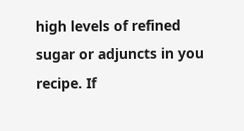high levels of refined sugar or adjuncts in you recipe. If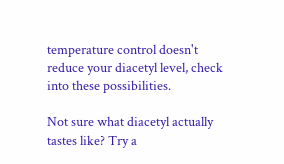temperature control doesn't reduce your diacetyl level, check into these possibilities.

Not sure what diacetyl actually tastes like? Try a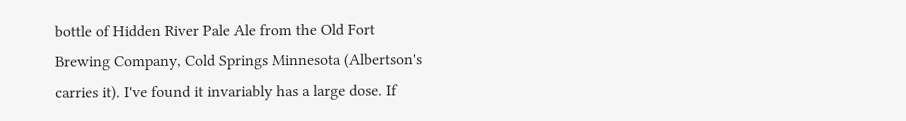bottle of Hidden River Pale Ale from the Old Fort Brewing Company, Cold Springs Minnesota (Albertson's carries it). I've found it invariably has a large dose. If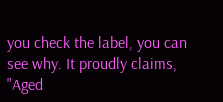you check the label, you can see why. It proudly claims, "Aged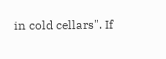in cold cellars". If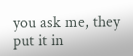you ask me, they put it in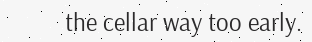the cellar way too early.